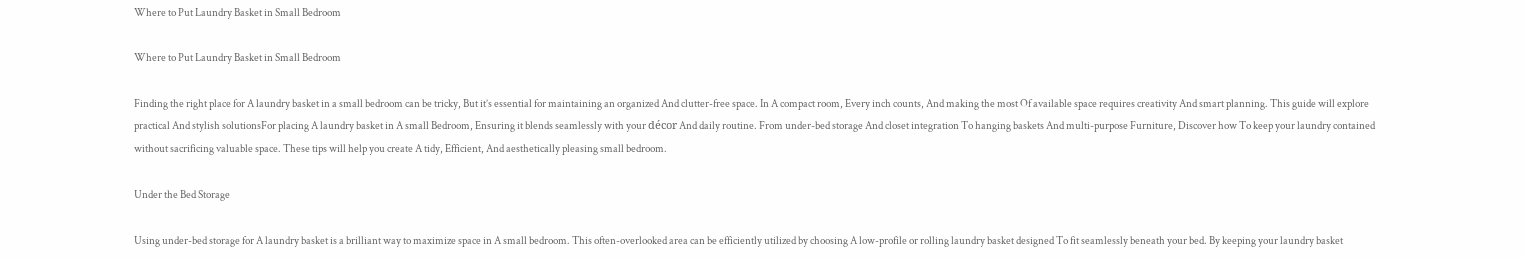Where to Put Laundry Basket in Small Bedroom

Where to Put Laundry Basket in Small Bedroom

Finding the right place for A laundry basket in a small bedroom can be tricky, But it’s essential for maintaining an organized And clutter-free space. In A compact room, Every inch counts, And making the most Of available space requires creativity And smart planning. This guide will explore practical And stylish solutionsFor placing A laundry basket in A small Bedroom, Ensuring it blends seamlessly with your décor And daily routine. From under-bed storage And closet integration To hanging baskets And multi-purpose Furniture, Discover how To keep your laundry contained without sacrificing valuable space. These tips will help you create A tidy, Efficient, And aesthetically pleasing small bedroom.

Under the Bed Storage

Using under-bed storage for A laundry basket is a brilliant way to maximize space in A small bedroom. This often-overlooked area can be efficiently utilized by choosing A low-profile or rolling laundry basket designed To fit seamlessly beneath your bed. By keeping your laundry basket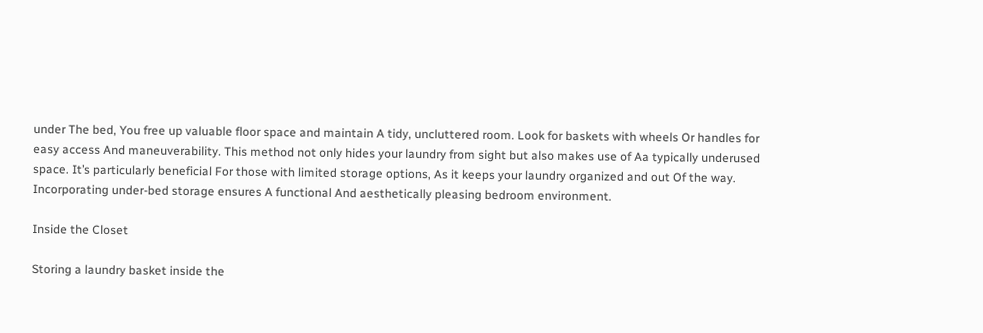under The bed, You free up valuable floor space and maintain A tidy, uncluttered room. Look for baskets with wheels Or handles for easy access And maneuverability. This method not only hides your laundry from sight but also makes use of Aa typically underused space. It’s particularly beneficial For those with limited storage options, As it keeps your laundry organized and out Of the way. Incorporating under-bed storage ensures A functional And aesthetically pleasing bedroom environment.

Inside the Closet

Storing a laundry basket inside the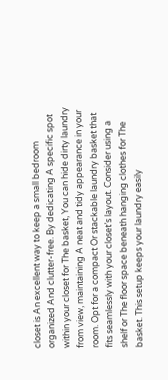closet is An excellent way to keep a small bedroom organized And clutter-free. By dedicating A specific spot within your closet for The basket, You can hide dirty laundry from view, maintaining A neat and tidy appearance in your room. Opt for a compact Or stackable laundry basket that fits seamlessly with your closet’s layout. Consider using a shelf or The floor space beneath hanging clothes for The basket. This setup keeps your laundry easily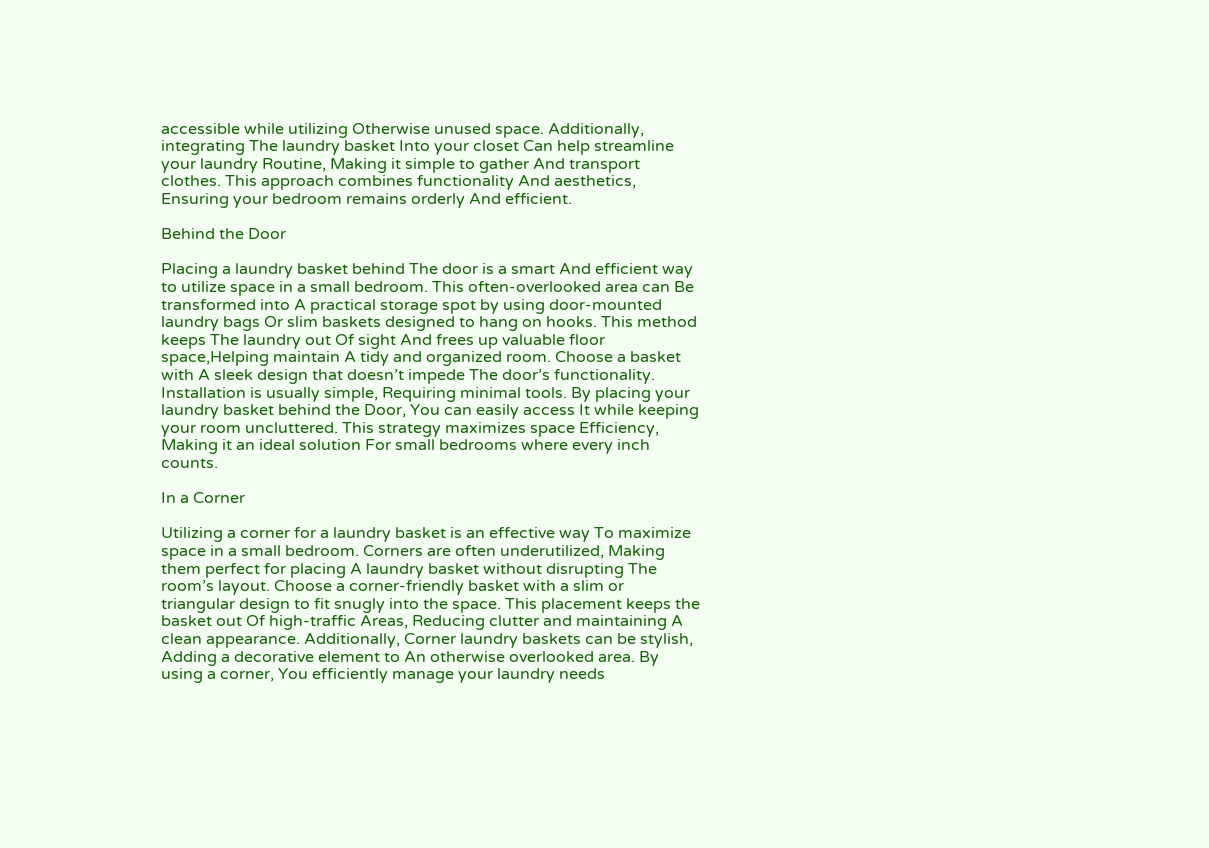accessible while utilizing Otherwise unused space. Additionally, integrating The laundry basket Into your closet Can help streamline your laundry Routine, Making it simple to gather And transport clothes. This approach combines functionality And aesthetics, Ensuring your bedroom remains orderly And efficient.

Behind the Door

Placing a laundry basket behind The door is a smart And efficient way to utilize space in a small bedroom. This often-overlooked area can Be transformed into A practical storage spot by using door-mounted laundry bags Or slim baskets designed to hang on hooks. This method keeps The laundry out Of sight And frees up valuable floor space,Helping maintain A tidy and organized room. Choose a basket with A sleek design that doesn’t impede The door’s functionality. Installation is usually simple, Requiring minimal tools. By placing your laundry basket behind the Door, You can easily access It while keeping your room uncluttered. This strategy maximizes space Efficiency, Making it an ideal solution For small bedrooms where every inch counts.

In a Corner

Utilizing a corner for a laundry basket is an effective way To maximize space in a small bedroom. Corners are often underutilized, Making them perfect for placing A laundry basket without disrupting The room’s layout. Choose a corner-friendly basket with a slim or triangular design to fit snugly into the space. This placement keeps the basket out Of high-traffic Areas, Reducing clutter and maintaining A clean appearance. Additionally, Corner laundry baskets can be stylish, Adding a decorative element to An otherwise overlooked area. By using a corner, You efficiently manage your laundry needs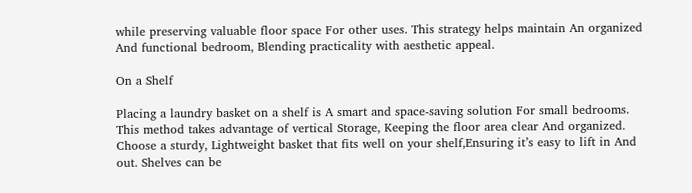while preserving valuable floor space For other uses. This strategy helps maintain An organized And functional bedroom, Blending practicality with aesthetic appeal.

On a Shelf

Placing a laundry basket on a shelf is A smart and space-saving solution For small bedrooms. This method takes advantage of vertical Storage, Keeping the floor area clear And organized. Choose a sturdy, Lightweight basket that fits well on your shelf,Ensuring it’s easy to lift in And out. Shelves can be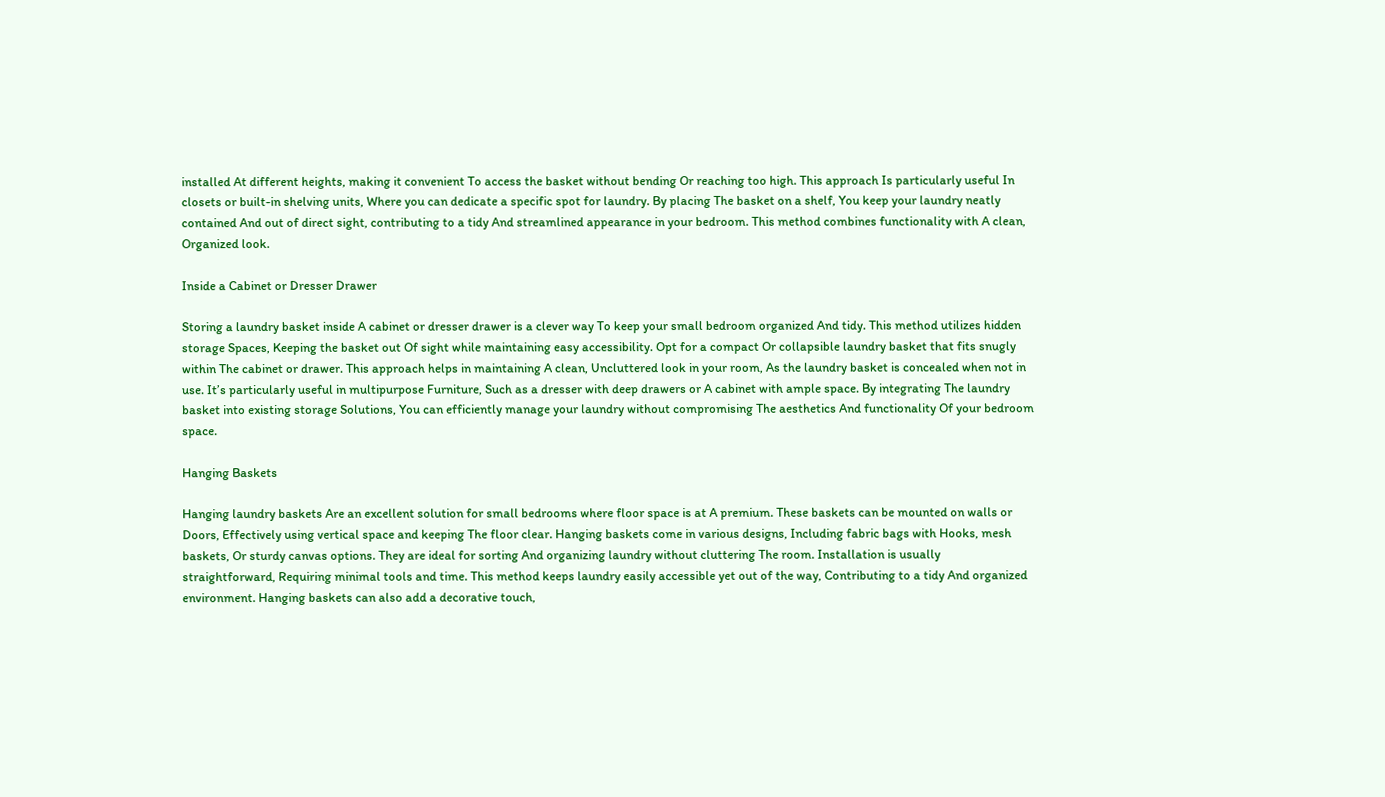installed At different heights, making it convenient To access the basket without bending Or reaching too high. This approach Is particularly useful In closets or built-in shelving units, Where you can dedicate a specific spot for laundry. By placing The basket on a shelf, You keep your laundry neatly contained And out of direct sight, contributing to a tidy And streamlined appearance in your bedroom. This method combines functionality with A clean, Organized look.

Inside a Cabinet or Dresser Drawer

Storing a laundry basket inside A cabinet or dresser drawer is a clever way To keep your small bedroom organized And tidy. This method utilizes hidden storage Spaces, Keeping the basket out Of sight while maintaining easy accessibility. Opt for a compact Or collapsible laundry basket that fits snugly within The cabinet or drawer. This approach helps in maintaining A clean, Uncluttered look in your room, As the laundry basket is concealed when not in use. It’s particularly useful in multipurpose Furniture, Such as a dresser with deep drawers or A cabinet with ample space. By integrating The laundry basket into existing storage Solutions, You can efficiently manage your laundry without compromising The aesthetics And functionality Of your bedroom space.

Hanging Baskets

Hanging laundry baskets Are an excellent solution for small bedrooms where floor space is at A premium. These baskets can be mounted on walls or Doors, Effectively using vertical space and keeping The floor clear. Hanging baskets come in various designs, Including fabric bags with Hooks, mesh baskets, Or sturdy canvas options. They are ideal for sorting And organizing laundry without cluttering The room. Installation is usually straightforward, Requiring minimal tools and time. This method keeps laundry easily accessible yet out of the way, Contributing to a tidy And organized environment. Hanging baskets can also add a decorative touch,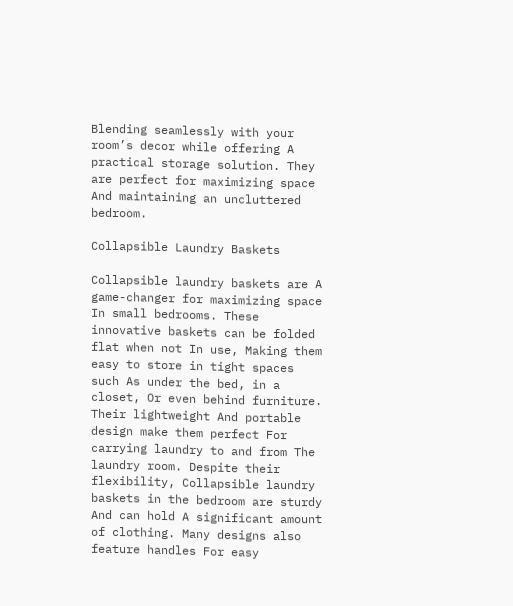Blending seamlessly with your room’s decor while offering A practical storage solution. They are perfect for maximizing space And maintaining an uncluttered bedroom.

Collapsible Laundry Baskets

Collapsible laundry baskets are A game-changer for maximizing space In small bedrooms. These innovative baskets can be folded flat when not In use, Making them easy to store in tight spaces such As under the bed, in a closet, Or even behind furniture. Their lightweight And portable design make them perfect For carrying laundry to and from The laundry room. Despite their flexibility, Collapsible laundry baskets in the bedroom are sturdy And can hold A significant amount of clothing. Many designs also feature handles For easy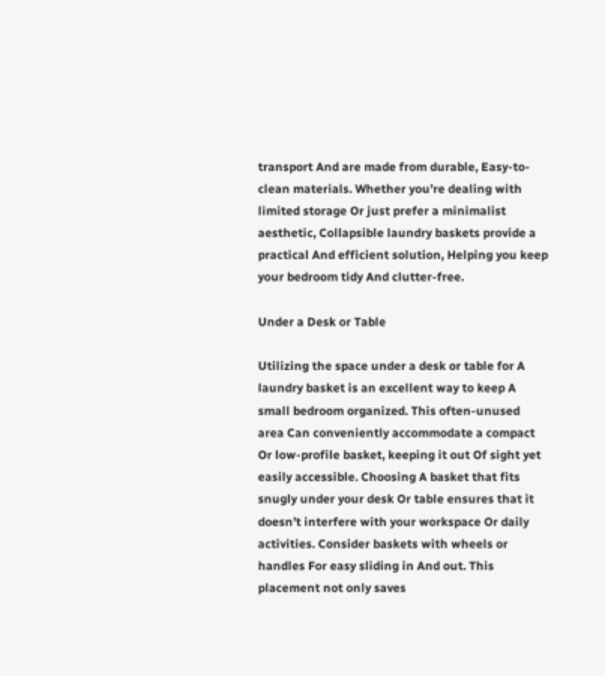transport And are made from durable, Easy-to-clean materials. Whether you’re dealing with limited storage Or just prefer a minimalist aesthetic, Collapsible laundry baskets provide a practical And efficient solution, Helping you keep your bedroom tidy And clutter-free.

Under a Desk or Table

Utilizing the space under a desk or table for A laundry basket is an excellent way to keep A small bedroom organized. This often-unused area Can conveniently accommodate a compact Or low-profile basket, keeping it out Of sight yet easily accessible. Choosing A basket that fits snugly under your desk Or table ensures that it doesn’t interfere with your workspace Or daily activities. Consider baskets with wheels or handles For easy sliding in And out. This placement not only saves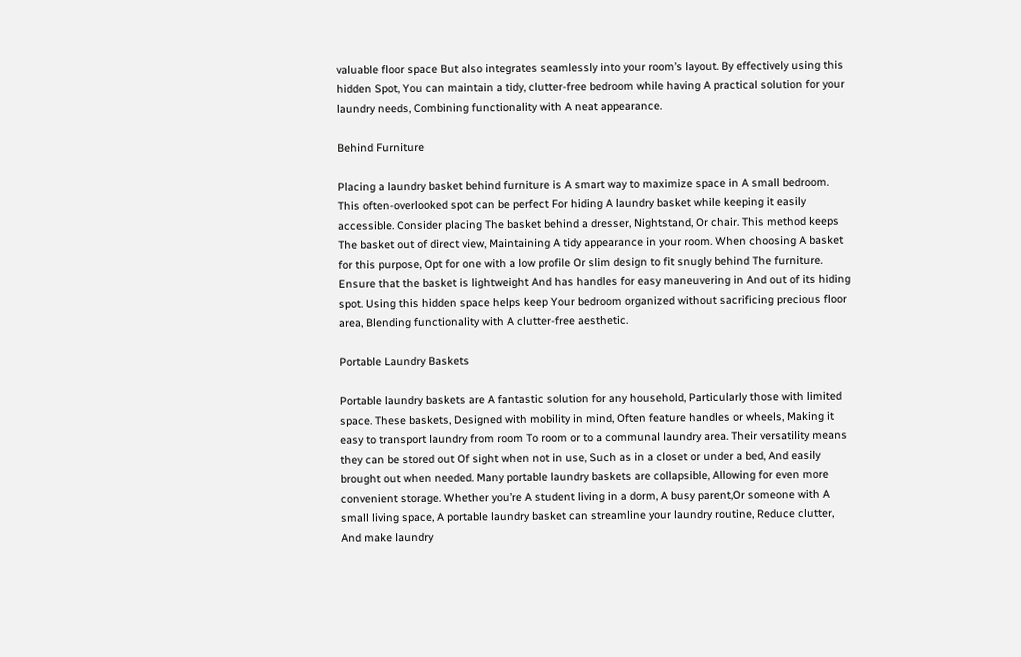valuable floor space But also integrates seamlessly into your room’s layout. By effectively using this hidden Spot, You can maintain a tidy, clutter-free bedroom while having A practical solution for your laundry needs, Combining functionality with A neat appearance.

Behind Furniture

Placing a laundry basket behind furniture is A smart way to maximize space in A small bedroom. This often-overlooked spot can be perfect For hiding A laundry basket while keeping it easily accessible. Consider placing The basket behind a dresser, Nightstand, Or chair. This method keeps The basket out of direct view, Maintaining A tidy appearance in your room. When choosing A basket for this purpose, Opt for one with a low profile Or slim design to fit snugly behind The furniture. Ensure that the basket is lightweight And has handles for easy maneuvering in And out of its hiding spot. Using this hidden space helps keep Your bedroom organized without sacrificing precious floor area, Blending functionality with A clutter-free aesthetic.

Portable Laundry Baskets

Portable laundry baskets are A fantastic solution for any household, Particularly those with limited space. These baskets, Designed with mobility in mind, Often feature handles or wheels, Making it easy to transport laundry from room To room or to a communal laundry area. Their versatility means they can be stored out Of sight when not in use, Such as in a closet or under a bed, And easily brought out when needed. Many portable laundry baskets are collapsible, Allowing for even more convenient storage. Whether you’re A student living in a dorm, A busy parent,Or someone with A small living space, A portable laundry basket can streamline your laundry routine, Reduce clutter, And make laundry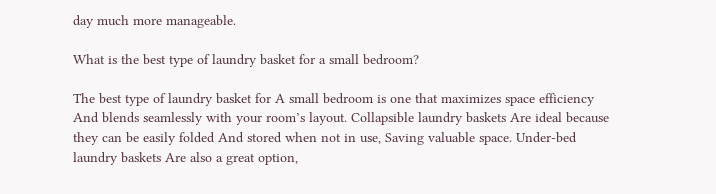day much more manageable.

What is the best type of laundry basket for a small bedroom?

The best type of laundry basket for A small bedroom is one that maximizes space efficiency And blends seamlessly with your room’s layout. Collapsible laundry baskets Are ideal because they can be easily folded And stored when not in use, Saving valuable space. Under-bed laundry baskets Are also a great option,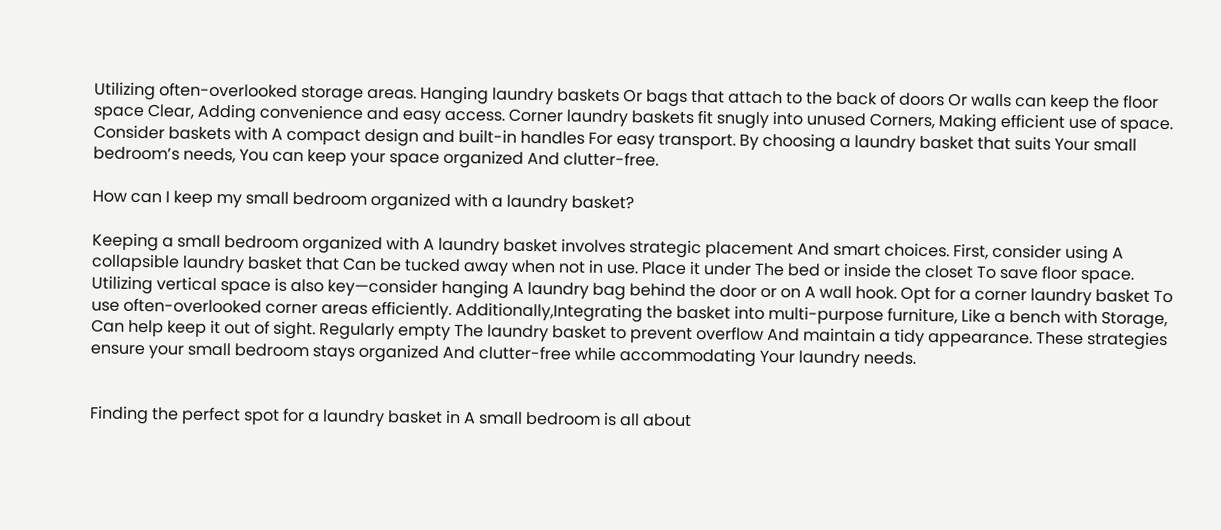Utilizing often-overlooked storage areas. Hanging laundry baskets Or bags that attach to the back of doors Or walls can keep the floor space Clear, Adding convenience and easy access. Corner laundry baskets fit snugly into unused Corners, Making efficient use of space. Consider baskets with A compact design and built-in handles For easy transport. By choosing a laundry basket that suits Your small bedroom’s needs, You can keep your space organized And clutter-free.

How can I keep my small bedroom organized with a laundry basket?

Keeping a small bedroom organized with A laundry basket involves strategic placement And smart choices. First, consider using A collapsible laundry basket that Can be tucked away when not in use. Place it under The bed or inside the closet To save floor space. Utilizing vertical space is also key—consider hanging A laundry bag behind the door or on A wall hook. Opt for a corner laundry basket To use often-overlooked corner areas efficiently. Additionally,Integrating the basket into multi-purpose furniture, Like a bench with Storage, Can help keep it out of sight. Regularly empty The laundry basket to prevent overflow And maintain a tidy appearance. These strategies ensure your small bedroom stays organized And clutter-free while accommodating Your laundry needs.


Finding the perfect spot for a laundry basket in A small bedroom is all about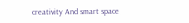creativity And smart space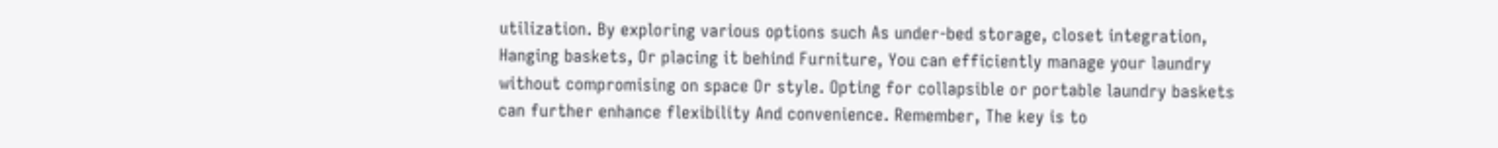utilization. By exploring various options such As under-bed storage, closet integration, Hanging baskets, Or placing it behind Furniture, You can efficiently manage your laundry without compromising on space Or style. Opting for collapsible or portable laundry baskets can further enhance flexibility And convenience. Remember, The key is to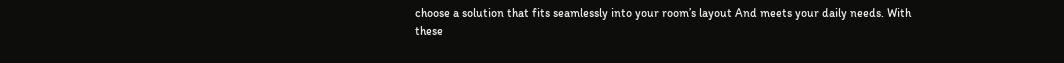choose a solution that fits seamlessly into your room’s layout And meets your daily needs. With these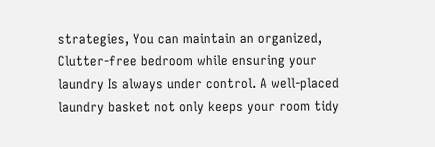strategies, You can maintain an organized, Clutter-free bedroom while ensuring your laundry Is always under control. A well-placed laundry basket not only keeps your room tidy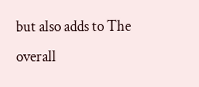but also adds to The overall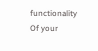functionality Of your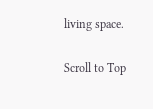living space.

Scroll to Top